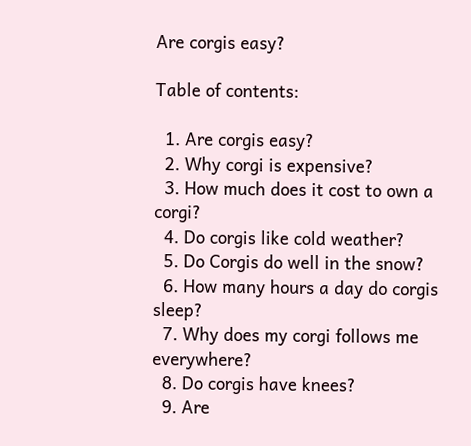Are corgis easy?

Table of contents:

  1. Are corgis easy?
  2. Why corgi is expensive?
  3. How much does it cost to own a corgi?
  4. Do corgis like cold weather?
  5. Do Corgis do well in the snow?
  6. How many hours a day do corgis sleep?
  7. Why does my corgi follows me everywhere?
  8. Do corgis have knees?
  9. Are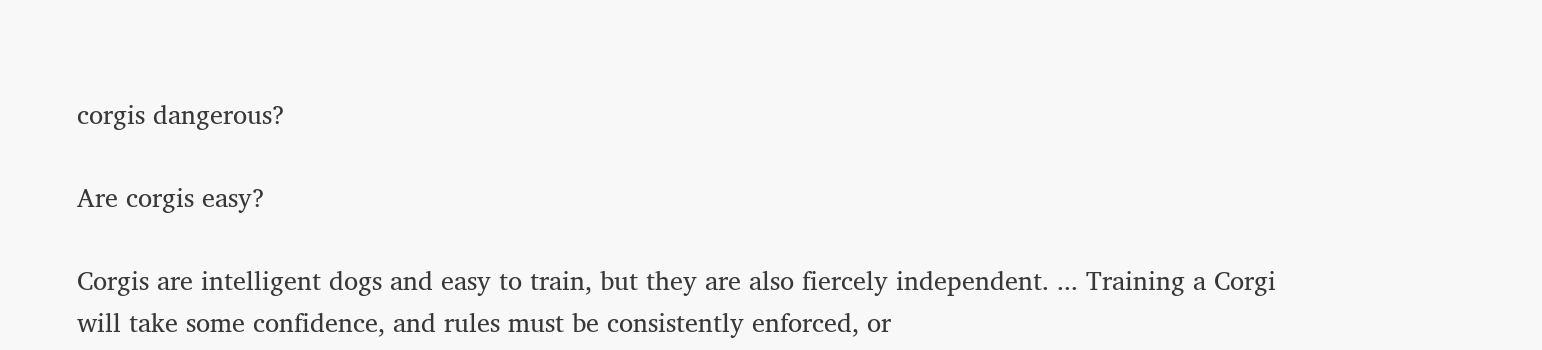corgis dangerous?

Are corgis easy?

Corgis are intelligent dogs and easy to train, but they are also fiercely independent. ... Training a Corgi will take some confidence, and rules must be consistently enforced, or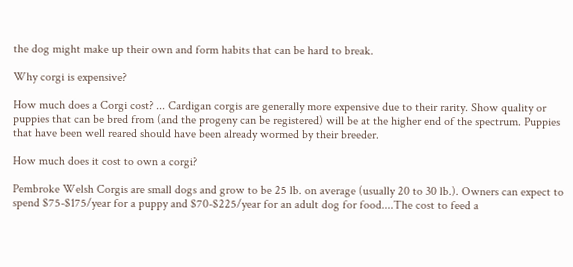the dog might make up their own and form habits that can be hard to break.

Why corgi is expensive?

How much does a Corgi cost? ... Cardigan corgis are generally more expensive due to their rarity. Show quality or puppies that can be bred from (and the progeny can be registered) will be at the higher end of the spectrum. Puppies that have been well reared should have been already wormed by their breeder.

How much does it cost to own a corgi?

Pembroke Welsh Corgis are small dogs and grow to be 25 lb. on average (usually 20 to 30 lb.). Owners can expect to spend $75-$175/year for a puppy and $70-$225/year for an adult dog for food....The cost to feed a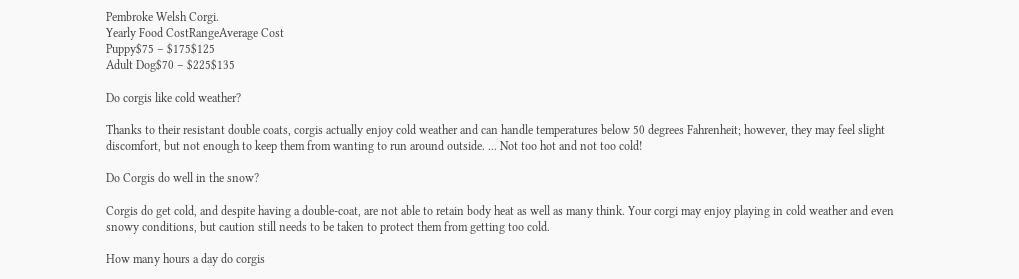Pembroke Welsh Corgi.
Yearly Food CostRangeAverage Cost
Puppy$75 – $175$125
Adult Dog$70 – $225$135

Do corgis like cold weather?

Thanks to their resistant double coats, corgis actually enjoy cold weather and can handle temperatures below 50 degrees Fahrenheit; however, they may feel slight discomfort, but not enough to keep them from wanting to run around outside. ... Not too hot and not too cold!

Do Corgis do well in the snow?

Corgis do get cold, and despite having a double-coat, are not able to retain body heat as well as many think. Your corgi may enjoy playing in cold weather and even snowy conditions, but caution still needs to be taken to protect them from getting too cold.

How many hours a day do corgis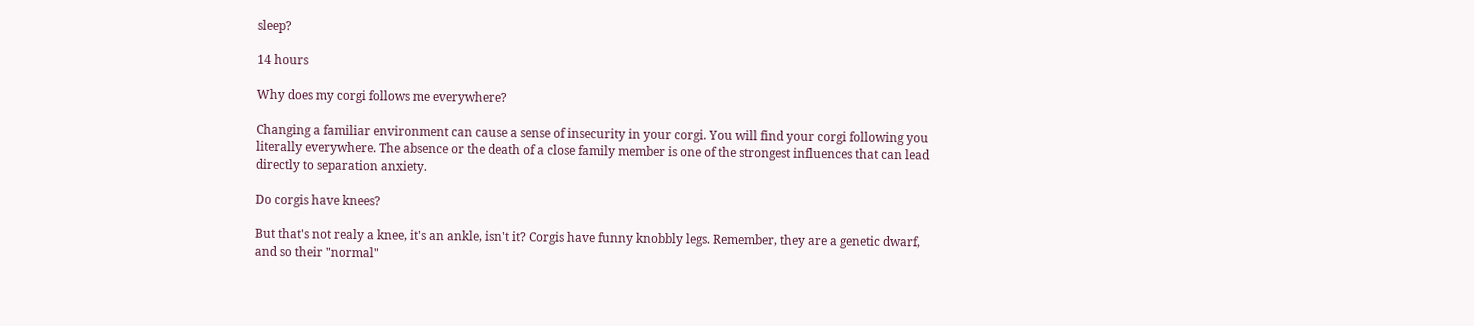sleep?

14 hours

Why does my corgi follows me everywhere?

Changing a familiar environment can cause a sense of insecurity in your corgi. You will find your corgi following you literally everywhere. The absence or the death of a close family member is one of the strongest influences that can lead directly to separation anxiety.

Do corgis have knees?

But that's not realy a knee, it's an ankle, isn't it? Corgis have funny knobbly legs. Remember, they are a genetic dwarf, and so their "normal"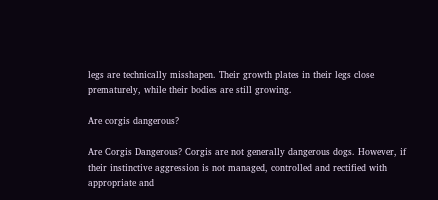legs are technically misshapen. Their growth plates in their legs close prematurely, while their bodies are still growing.

Are corgis dangerous?

Are Corgis Dangerous? Corgis are not generally dangerous dogs. However, if their instinctive aggression is not managed, controlled and rectified with appropriate and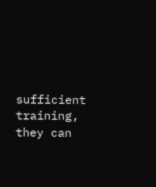sufficient training, they can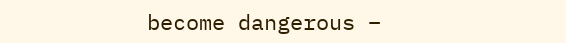become dangerous –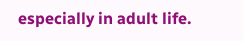especially in adult life.